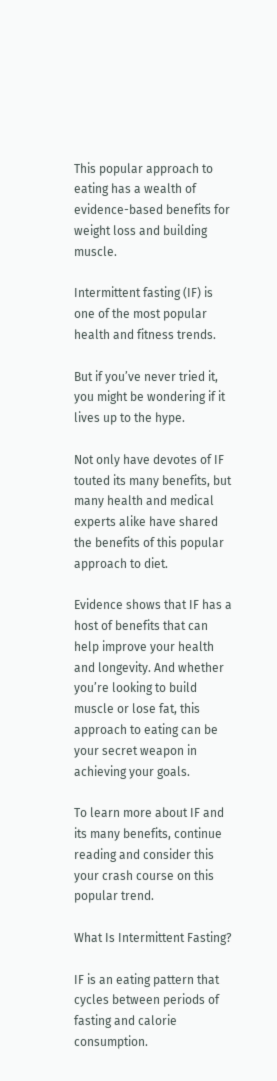This popular approach to eating has a wealth of evidence-based benefits for weight loss and building muscle.

Intermittent fasting (IF) is one of the most popular health and fitness trends.

But if you’ve never tried it, you might be wondering if it lives up to the hype.

Not only have devotes of IF touted its many benefits, but many health and medical experts alike have shared the benefits of this popular approach to diet.

Evidence shows that IF has a host of benefits that can help improve your health and longevity. And whether you’re looking to build muscle or lose fat, this approach to eating can be your secret weapon in achieving your goals.

To learn more about IF and its many benefits, continue reading and consider this your crash course on this popular trend.

What Is Intermittent Fasting?

IF is an eating pattern that cycles between periods of fasting and calorie consumption.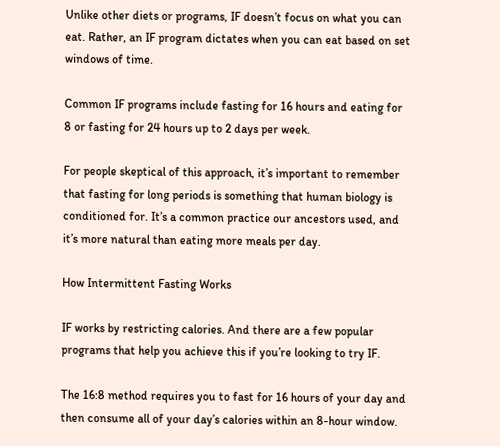Unlike other diets or programs, IF doesn’t focus on what you can eat. Rather, an IF program dictates when you can eat based on set windows of time.

Common IF programs include fasting for 16 hours and eating for 8 or fasting for 24 hours up to 2 days per week.

For people skeptical of this approach, it’s important to remember that fasting for long periods is something that human biology is conditioned for. It’s a common practice our ancestors used, and it’s more natural than eating more meals per day.

How Intermittent Fasting Works

IF works by restricting calories. And there are a few popular programs that help you achieve this if you’re looking to try IF.

The 16:8 method requires you to fast for 16 hours of your day and then consume all of your day’s calories within an 8-hour window.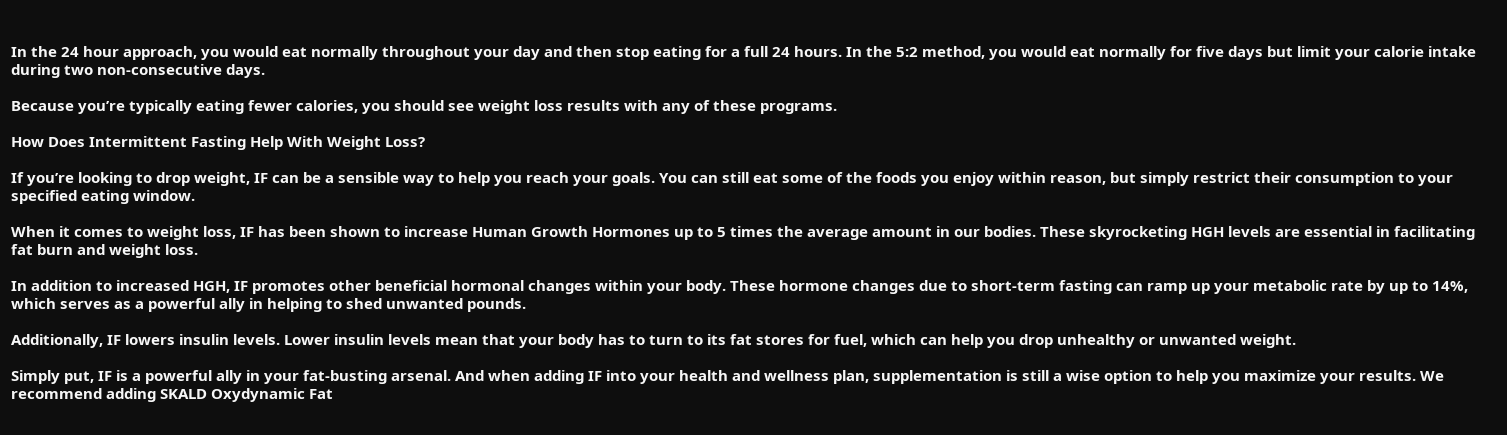In the 24 hour approach, you would eat normally throughout your day and then stop eating for a full 24 hours. In the 5:2 method, you would eat normally for five days but limit your calorie intake during two non-consecutive days.

Because you’re typically eating fewer calories, you should see weight loss results with any of these programs.

How Does Intermittent Fasting Help With Weight Loss?

If you’re looking to drop weight, IF can be a sensible way to help you reach your goals. You can still eat some of the foods you enjoy within reason, but simply restrict their consumption to your specified eating window.

When it comes to weight loss, IF has been shown to increase Human Growth Hormones up to 5 times the average amount in our bodies. These skyrocketing HGH levels are essential in facilitating fat burn and weight loss.

In addition to increased HGH, IF promotes other beneficial hormonal changes within your body. These hormone changes due to short-term fasting can ramp up your metabolic rate by up to 14%, which serves as a powerful ally in helping to shed unwanted pounds.

Additionally, IF lowers insulin levels. Lower insulin levels mean that your body has to turn to its fat stores for fuel, which can help you drop unhealthy or unwanted weight.

Simply put, IF is a powerful ally in your fat-busting arsenal. And when adding IF into your health and wellness plan, supplementation is still a wise option to help you maximize your results. We recommend adding SKALD Oxydynamic Fat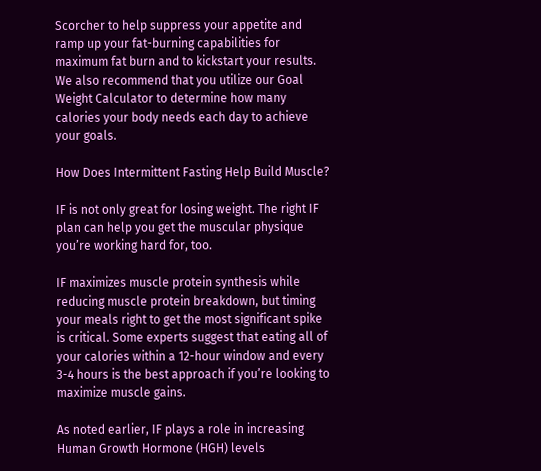Scorcher to help suppress your appetite and ramp up your fat-burning capabilities for maximum fat burn and to kickstart your results. We also recommend that you utilize our Goal Weight Calculator to determine how many calories your body needs each day to achieve your goals.

How Does Intermittent Fasting Help Build Muscle?

IF is not only great for losing weight. The right IF plan can help you get the muscular physique you’re working hard for, too.

IF maximizes muscle protein synthesis while reducing muscle protein breakdown, but timing your meals right to get the most significant spike is critical. Some experts suggest that eating all of your calories within a 12-hour window and every 3-4 hours is the best approach if you’re looking to maximize muscle gains.

As noted earlier, IF plays a role in increasing Human Growth Hormone (HGH) levels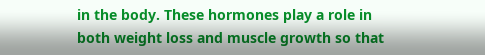in the body. These hormones play a role in both weight loss and muscle growth so that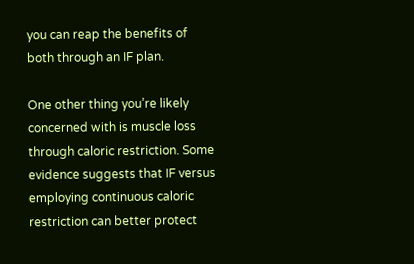you can reap the benefits of both through an IF plan.

One other thing you’re likely concerned with is muscle loss through caloric restriction. Some evidence suggests that IF versus employing continuous caloric restriction can better protect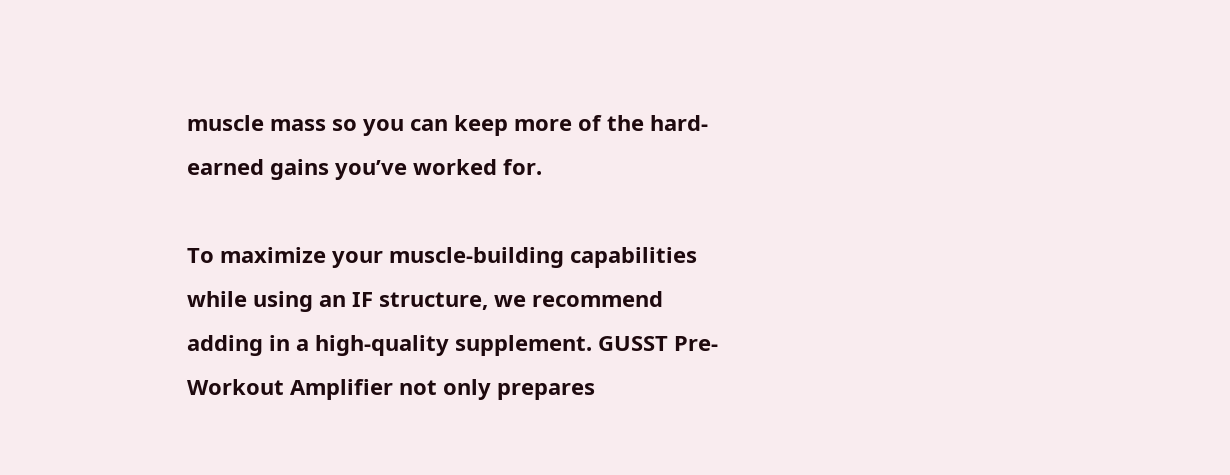muscle mass so you can keep more of the hard-earned gains you’ve worked for.

To maximize your muscle-building capabilities while using an IF structure, we recommend adding in a high-quality supplement. GUSST Pre-Workout Amplifier not only prepares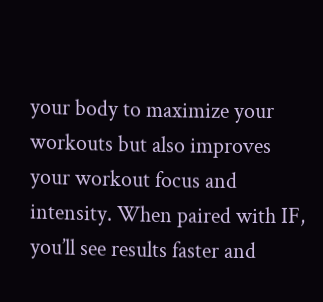your body to maximize your workouts but also improves your workout focus and intensity. When paired with IF, you’ll see results faster and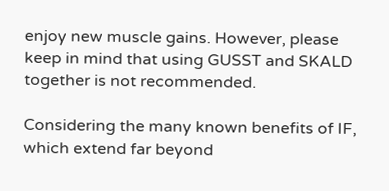enjoy new muscle gains. However, please keep in mind that using GUSST and SKALD together is not recommended.

Considering the many known benefits of IF, which extend far beyond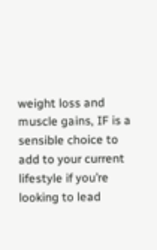weight loss and muscle gains, IF is a sensible choice to add to your current lifestyle if you’re looking to lead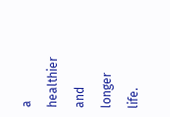a healthier and longer life.